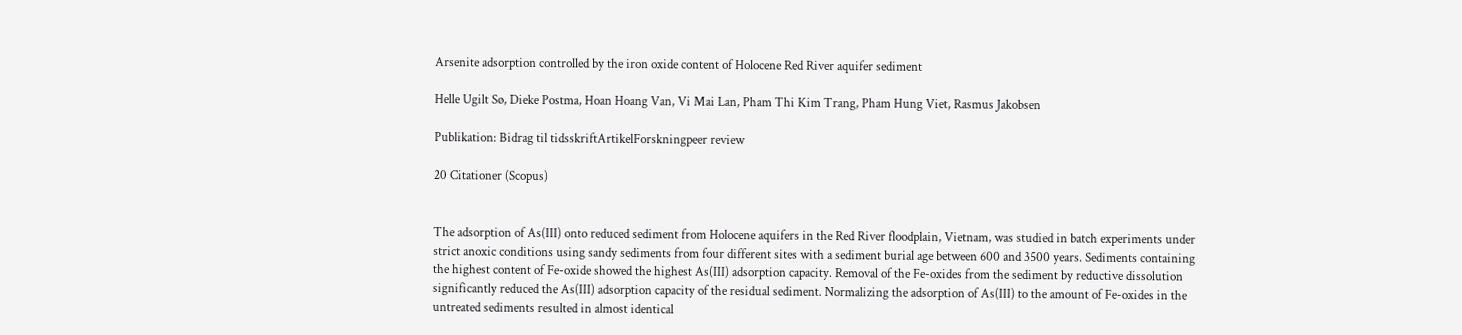Arsenite adsorption controlled by the iron oxide content of Holocene Red River aquifer sediment

Helle Ugilt Sø, Dieke Postma, Hoan Hoang Van, Vi Mai Lan, Pham Thi Kim Trang, Pham Hung Viet, Rasmus Jakobsen

Publikation: Bidrag til tidsskriftArtikelForskningpeer review

20 Citationer (Scopus)


The adsorption of As(III) onto reduced sediment from Holocene aquifers in the Red River floodplain, Vietnam, was studied in batch experiments under strict anoxic conditions using sandy sediments from four different sites with a sediment burial age between 600 and 3500 years. Sediments containing the highest content of Fe-oxide showed the highest As(III) adsorption capacity. Removal of the Fe-oxides from the sediment by reductive dissolution significantly reduced the As(III) adsorption capacity of the residual sediment. Normalizing the adsorption of As(III) to the amount of Fe-oxides in the untreated sediments resulted in almost identical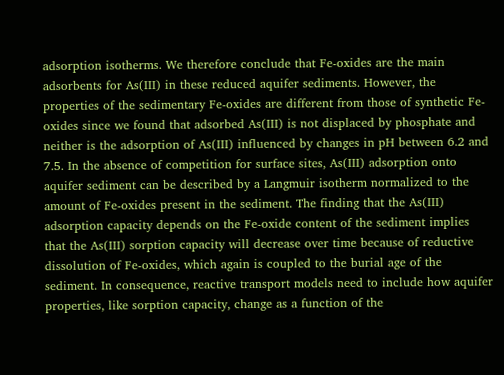adsorption isotherms. We therefore conclude that Fe-oxides are the main adsorbents for As(III) in these reduced aquifer sediments. However, the properties of the sedimentary Fe-oxides are different from those of synthetic Fe-oxides since we found that adsorbed As(III) is not displaced by phosphate and neither is the adsorption of As(III) influenced by changes in pH between 6.2 and 7.5. In the absence of competition for surface sites, As(III) adsorption onto aquifer sediment can be described by a Langmuir isotherm normalized to the amount of Fe-oxides present in the sediment. The finding that the As(III) adsorption capacity depends on the Fe-oxide content of the sediment implies that the As(III) sorption capacity will decrease over time because of reductive dissolution of Fe-oxides, which again is coupled to the burial age of the sediment. In consequence, reactive transport models need to include how aquifer properties, like sorption capacity, change as a function of the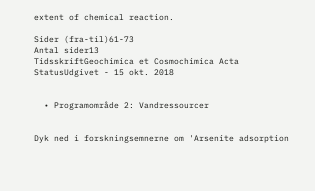extent of chemical reaction.

Sider (fra-til)61-73
Antal sider13
TidsskriftGeochimica et Cosmochimica Acta
StatusUdgivet - 15 okt. 2018


  • Programområde 2: Vandressourcer


Dyk ned i forskningsemnerne om 'Arsenite adsorption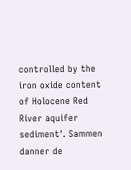controlled by the iron oxide content of Holocene Red River aquifer sediment'. Sammen danner de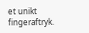et unikt fingeraftryk.